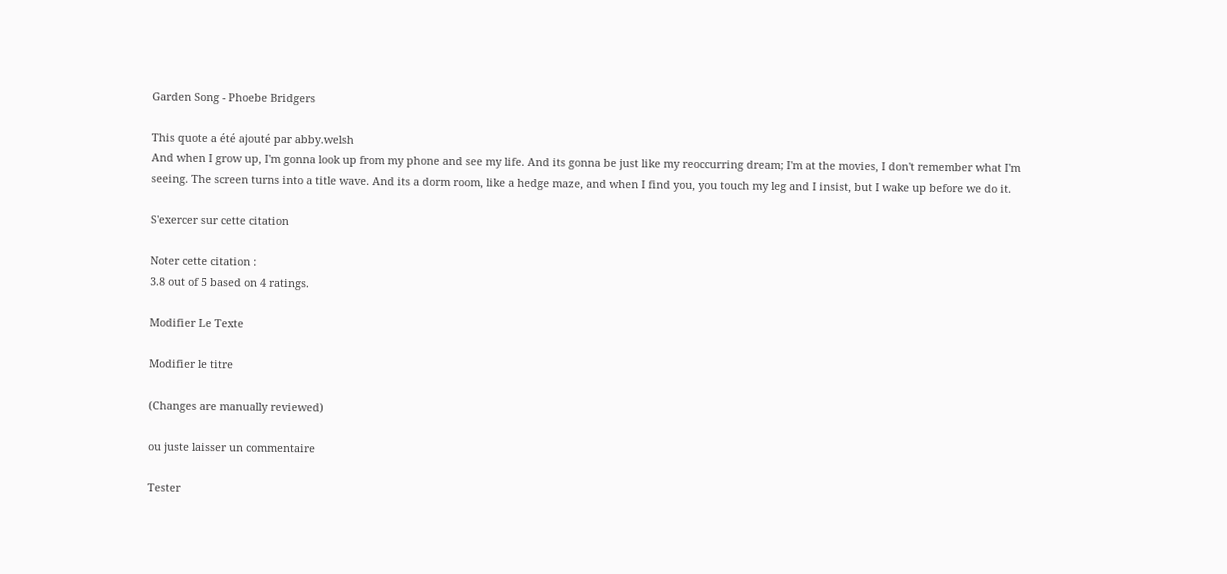Garden Song - Phoebe Bridgers

This quote a été ajouté par abby.welsh
And when I grow up, I'm gonna look up from my phone and see my life. And its gonna be just like my reoccurring dream; I'm at the movies, I don't remember what I'm seeing. The screen turns into a title wave. And its a dorm room, like a hedge maze, and when I find you, you touch my leg and I insist, but I wake up before we do it.

S'exercer sur cette citation

Noter cette citation :
3.8 out of 5 based on 4 ratings.

Modifier Le Texte

Modifier le titre

(Changes are manually reviewed)

ou juste laisser un commentaire

Tester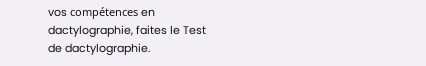vos compétences en dactylographie, faites le Test de dactylographie.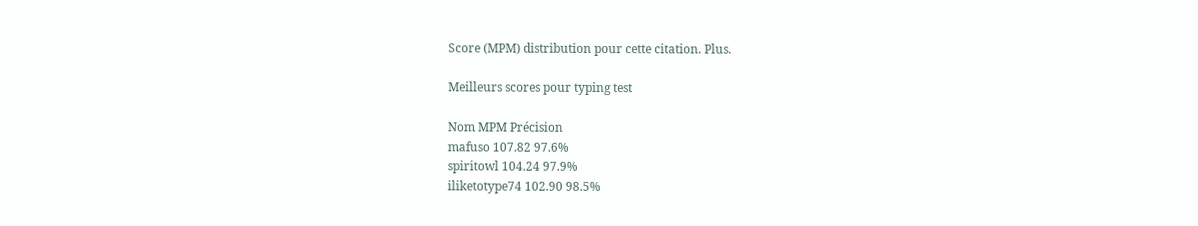Score (MPM) distribution pour cette citation. Plus.

Meilleurs scores pour typing test

Nom MPM Précision
mafuso 107.82 97.6%
spiritowl 104.24 97.9%
iliketotype74 102.90 98.5%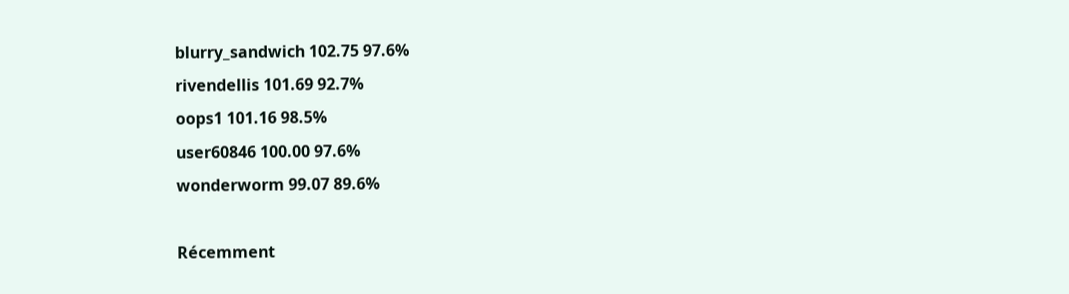blurry_sandwich 102.75 97.6%
rivendellis 101.69 92.7%
oops1 101.16 98.5%
user60846 100.00 97.6%
wonderworm 99.07 89.6%

Récemment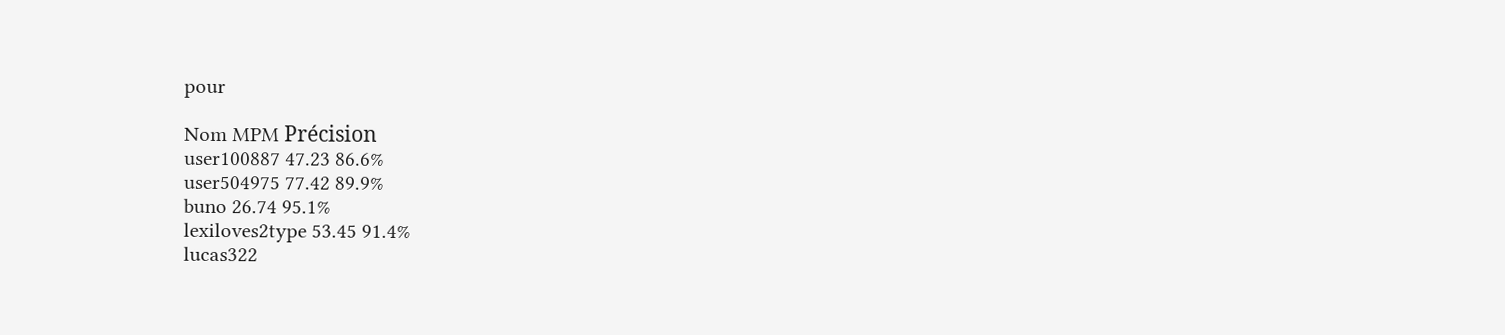pour

Nom MPM Précision
user100887 47.23 86.6%
user504975 77.42 89.9%
buno 26.74 95.1%
lexiloves2type 53.45 91.4%
lucas322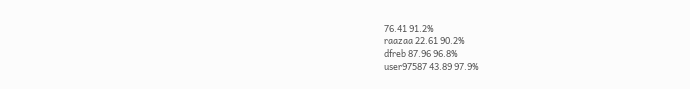76.41 91.2%
raazaa 22.61 90.2%
dfreb 87.96 96.8%
user97587 43.89 97.9%